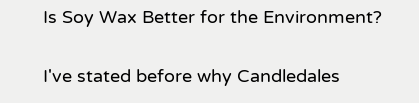Is Soy Wax Better for the Environment?


I've stated before why Candledales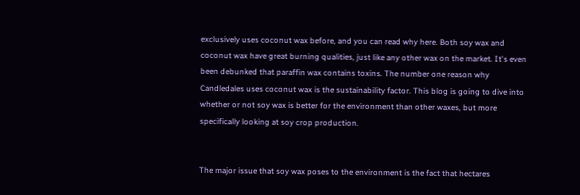exclusively uses coconut wax before, and you can read why here. Both soy wax and coconut wax have great burning qualities, just like any other wax on the market. It's even been debunked that paraffin wax contains toxins. The number one reason why Candledales uses coconut wax is the sustainability factor. This blog is going to dive into whether or not soy wax is better for the environment than other waxes, but more specifically looking at soy crop production.


The major issue that soy wax poses to the environment is the fact that hectares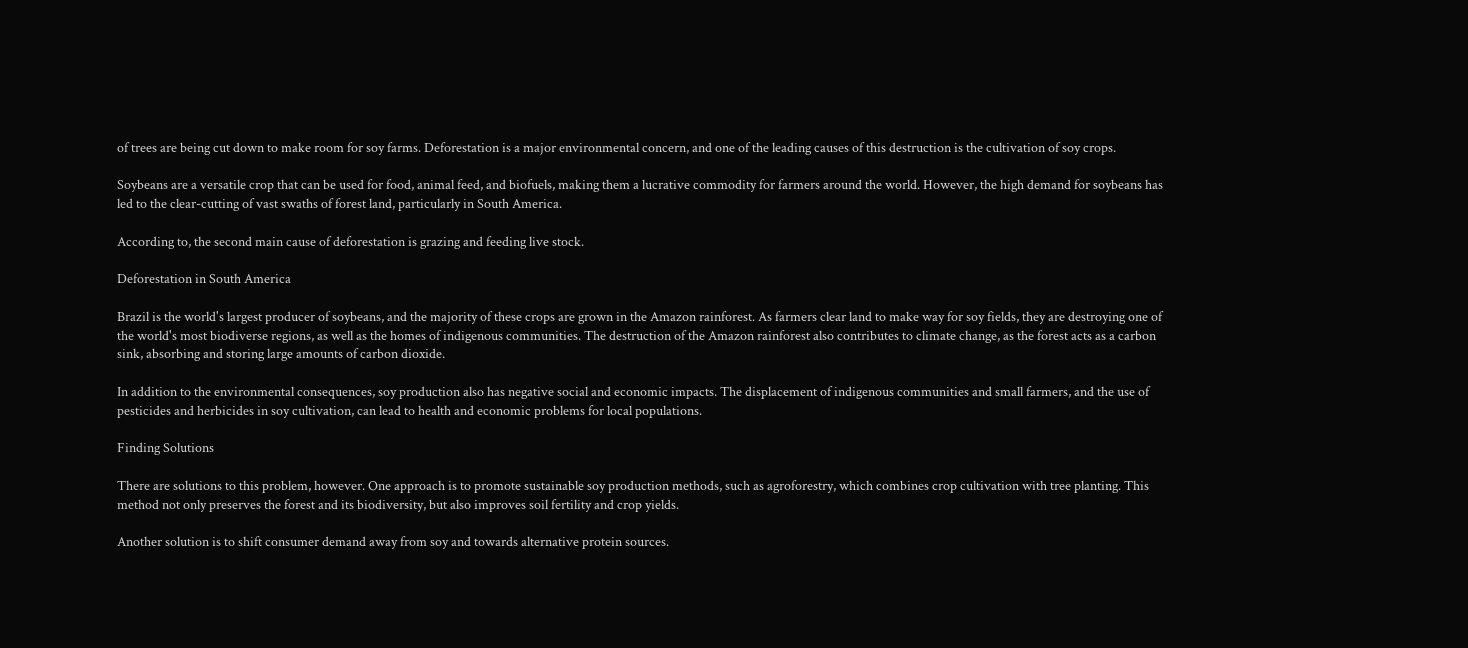of trees are being cut down to make room for soy farms. Deforestation is a major environmental concern, and one of the leading causes of this destruction is the cultivation of soy crops.

Soybeans are a versatile crop that can be used for food, animal feed, and biofuels, making them a lucrative commodity for farmers around the world. However, the high demand for soybeans has led to the clear-cutting of vast swaths of forest land, particularly in South America.

According to, the second main cause of deforestation is grazing and feeding live stock.

Deforestation in South America

Brazil is the world's largest producer of soybeans, and the majority of these crops are grown in the Amazon rainforest. As farmers clear land to make way for soy fields, they are destroying one of the world's most biodiverse regions, as well as the homes of indigenous communities. The destruction of the Amazon rainforest also contributes to climate change, as the forest acts as a carbon sink, absorbing and storing large amounts of carbon dioxide.

In addition to the environmental consequences, soy production also has negative social and economic impacts. The displacement of indigenous communities and small farmers, and the use of pesticides and herbicides in soy cultivation, can lead to health and economic problems for local populations.

Finding Solutions

There are solutions to this problem, however. One approach is to promote sustainable soy production methods, such as agroforestry, which combines crop cultivation with tree planting. This method not only preserves the forest and its biodiversity, but also improves soil fertility and crop yields.

Another solution is to shift consumer demand away from soy and towards alternative protein sources.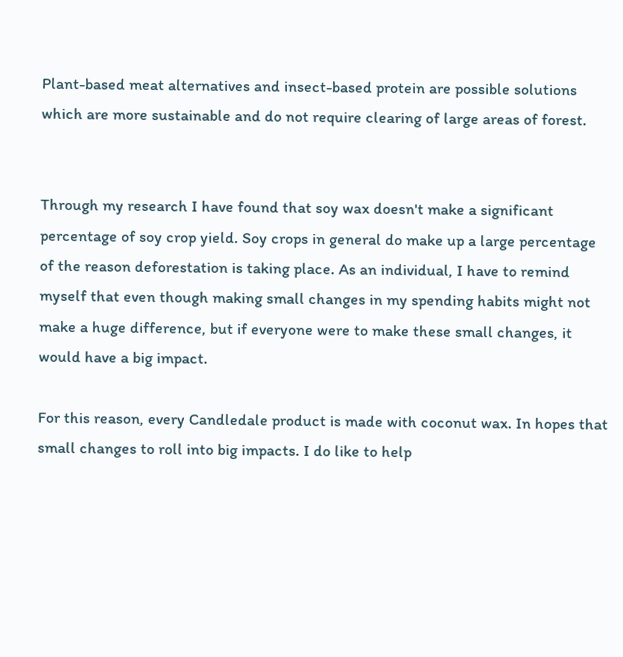Plant-based meat alternatives and insect-based protein are possible solutions which are more sustainable and do not require clearing of large areas of forest.


Through my research I have found that soy wax doesn't make a significant percentage of soy crop yield. Soy crops in general do make up a large percentage of the reason deforestation is taking place. As an individual, I have to remind myself that even though making small changes in my spending habits might not make a huge difference, but if everyone were to make these small changes, it would have a big impact.

For this reason, every Candledale product is made with coconut wax. In hopes that small changes to roll into big impacts. I do like to help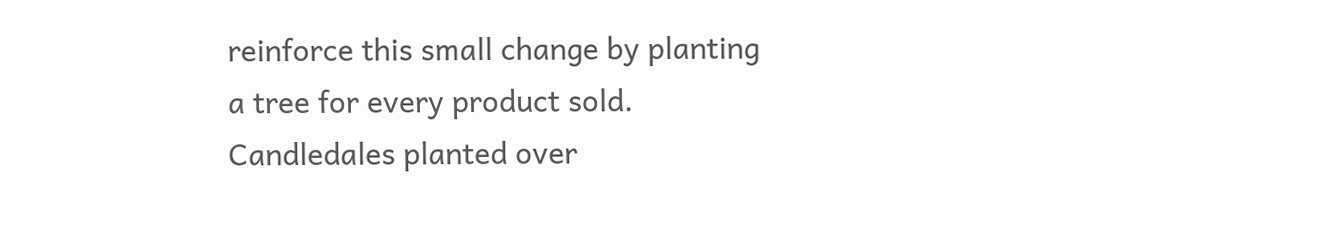reinforce this small change by planting a tree for every product sold. Candledales planted over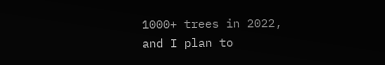1000+ trees in 2022, and I plan to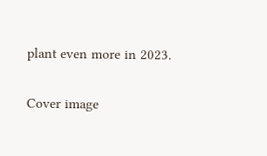plant even more in 2023.

Cover image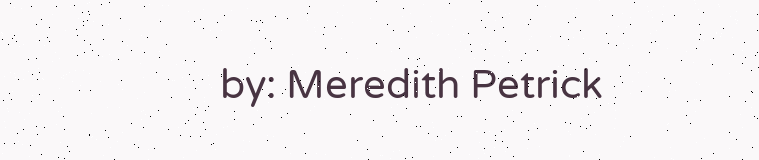by: Meredith Petrick